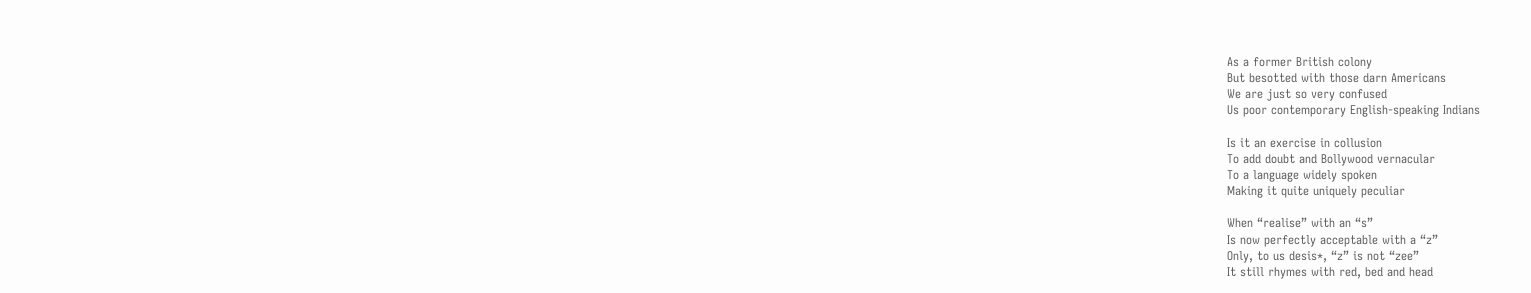As a former British colony
But besotted with those darn Americans
We are just so very confused
Us poor contemporary English-speaking Indians

Is it an exercise in collusion
To add doubt and Bollywood vernacular
To a language widely spoken
Making it quite uniquely peculiar

When “realise” with an “s”
Is now perfectly acceptable with a “z”
Only, to us desis*, “z” is not “zee”
It still rhymes with red, bed and head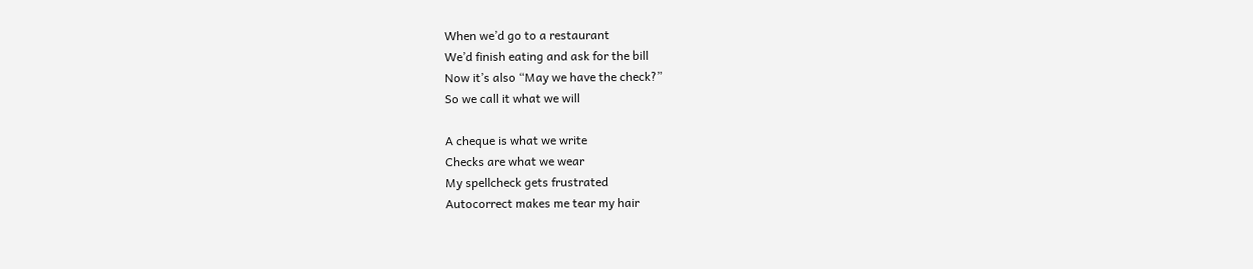When we’d go to a restaurant
We’d finish eating and ask for the bill
Now it’s also “May we have the check?”
So we call it what we will

A cheque is what we write
Checks are what we wear
My spellcheck gets frustrated
Autocorrect makes me tear my hair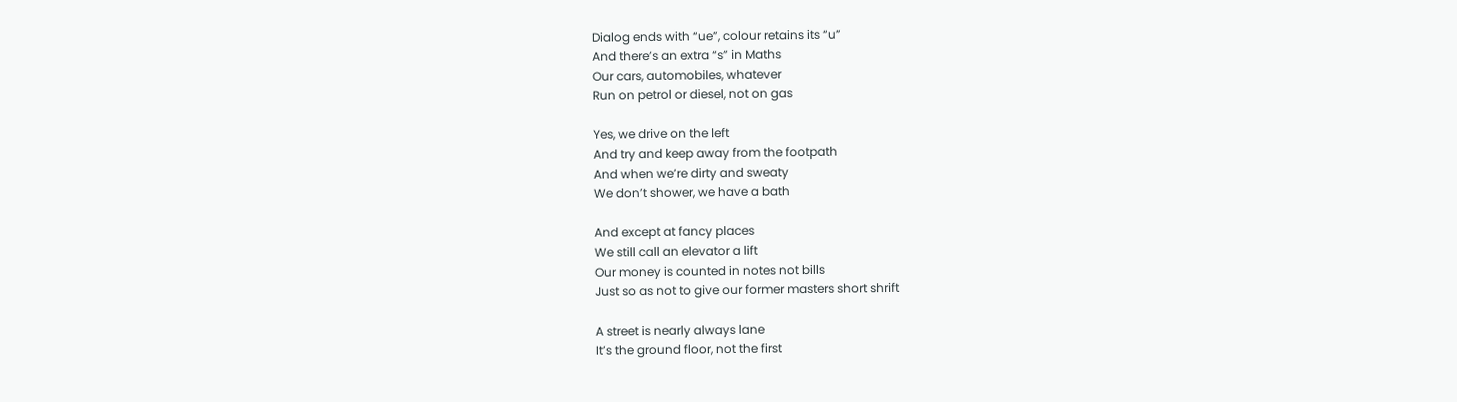Dialog ends with “ue”, colour retains its “u”
And there’s an extra “s” in Maths
Our cars, automobiles, whatever
Run on petrol or diesel, not on gas

Yes, we drive on the left
And try and keep away from the footpath
And when we’re dirty and sweaty
We don’t shower, we have a bath

And except at fancy places
We still call an elevator a lift
Our money is counted in notes not bills
Just so as not to give our former masters short shrift

A street is nearly always lane
It’s the ground floor, not the first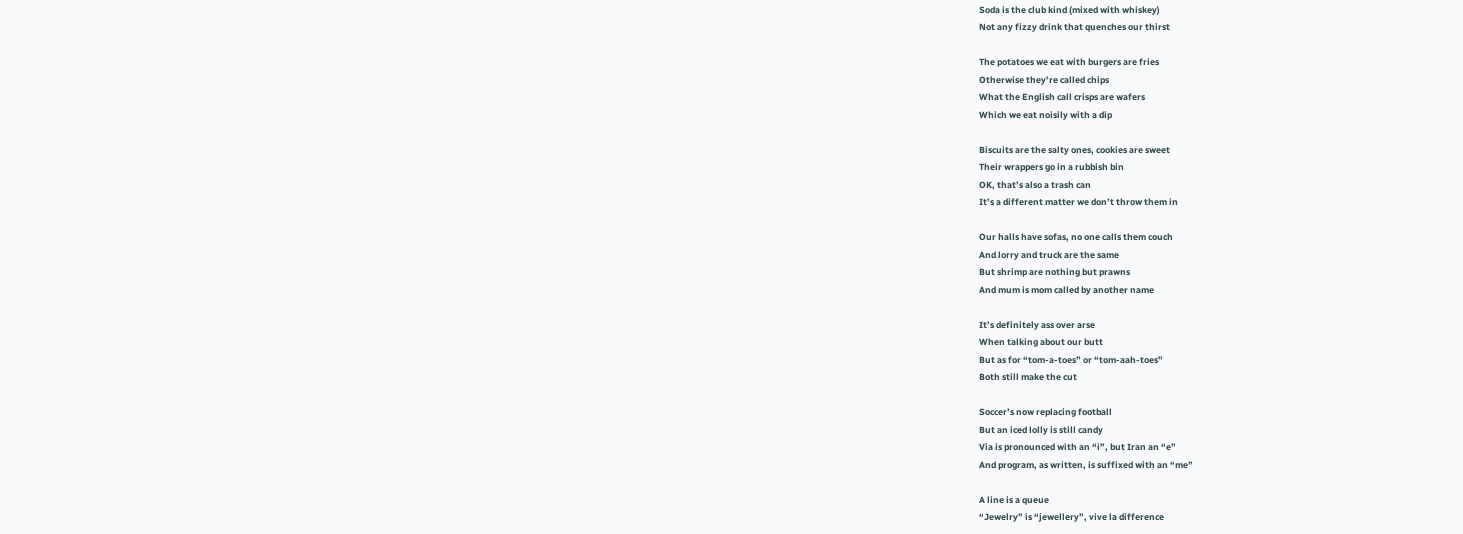Soda is the club kind (mixed with whiskey)
Not any fizzy drink that quenches our thirst

The potatoes we eat with burgers are fries
Otherwise they’re called chips
What the English call crisps are wafers
Which we eat noisily with a dip

Biscuits are the salty ones, cookies are sweet
Their wrappers go in a rubbish bin
OK, that’s also a trash can
It’s a different matter we don’t throw them in

Our halls have sofas, no one calls them couch
And lorry and truck are the same
But shrimp are nothing but prawns
And mum is mom called by another name

It’s definitely ass over arse
When talking about our butt
But as for “tom-a-toes” or “tom-aah-toes”
Both still make the cut

Soccer’s now replacing football
But an iced lolly is still candy
Via is pronounced with an “i”, but Iran an “e”
And program, as written, is suffixed with an “me”

A line is a queue
“Jewelry” is “jewellery”, vive la difference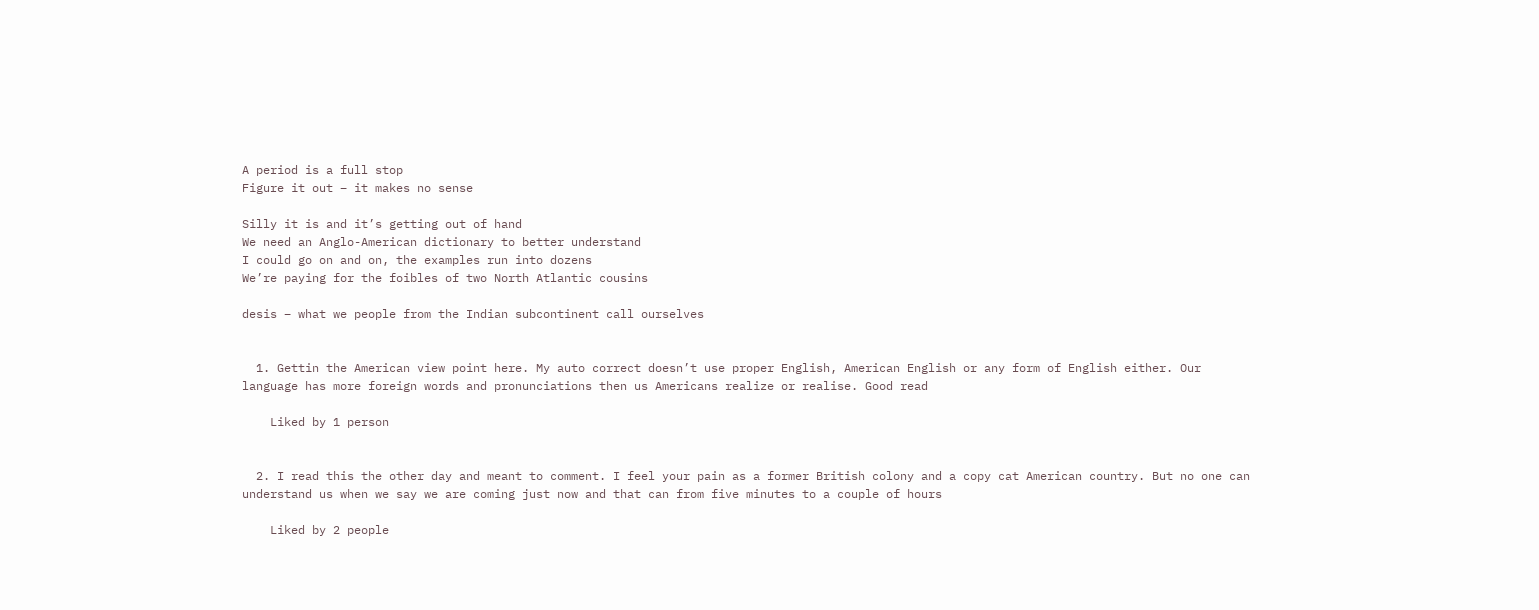A period is a full stop
Figure it out – it makes no sense

Silly it is and it’s getting out of hand
We need an Anglo-American dictionary to better understand
I could go on and on, the examples run into dozens
We’re paying for the foibles of two North Atlantic cousins

desis – what we people from the Indian subcontinent call ourselves


  1. Gettin the American view point here. My auto correct doesn’t use proper English, American English or any form of English either. Our language has more foreign words and pronunciations then us Americans realize or realise. Good read

    Liked by 1 person


  2. I read this the other day and meant to comment. I feel your pain as a former British colony and a copy cat American country. But no one can understand us when we say we are coming just now and that can from five minutes to a couple of hours

    Liked by 2 people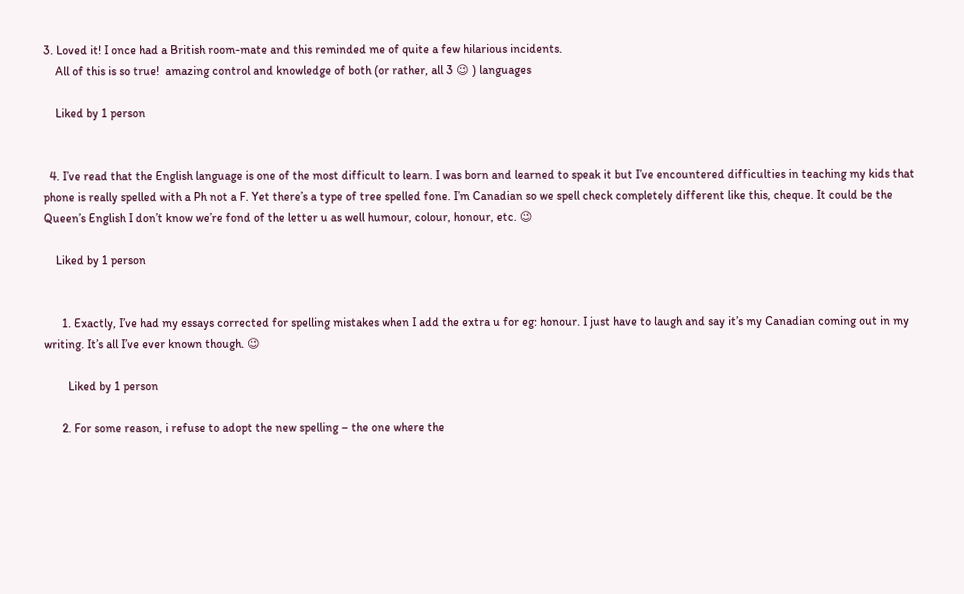3. Loved it! I once had a British room-mate and this reminded me of quite a few hilarious incidents.
    All of this is so true!  amazing control and knowledge of both (or rather, all 3 😉 ) languages

    Liked by 1 person


  4. I’ve read that the English language is one of the most difficult to learn. I was born and learned to speak it but I’ve encountered difficulties in teaching my kids that phone is really spelled with a Ph not a F. Yet there’s a type of tree spelled fone. I’m Canadian so we spell check completely different like this, cheque. It could be the Queen’s English I don’t know we’re fond of the letter u as well humour, colour, honour, etc. 😉

    Liked by 1 person


      1. Exactly, I’ve had my essays corrected for spelling mistakes when I add the extra u for eg: honour. I just have to laugh and say it’s my Canadian coming out in my writing. It’s all I’ve ever known though. 😉

        Liked by 1 person

      2. For some reason, i refuse to adopt the new spelling – the one where the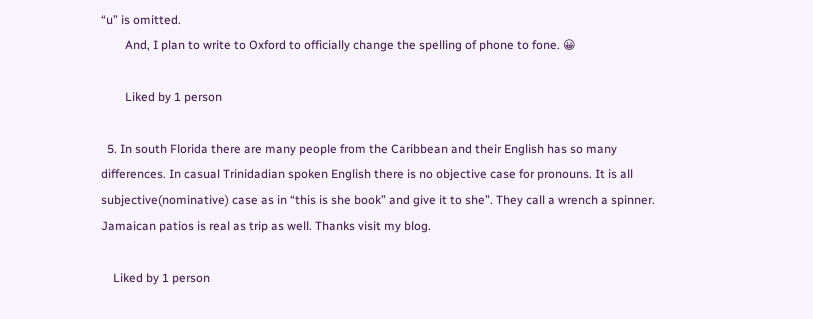“u” is omitted.
        And, I plan to write to Oxford to officially change the spelling of phone to fone. 😀

        Liked by 1 person

  5. In south Florida there are many people from the Caribbean and their English has so many differences. In casual Trinidadian spoken English there is no objective case for pronouns. It is all subjective(nominative) case as in “this is she book” and give it to she”. They call a wrench a spinner. Jamaican patios is real as trip as well. Thanks visit my blog.

    Liked by 1 person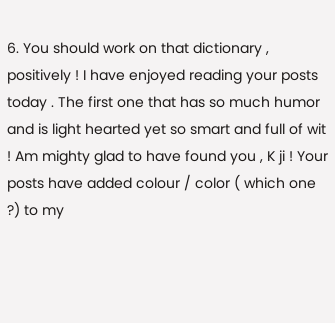6. You should work on that dictionary , positively ! I have enjoyed reading your posts today . The first one that has so much humor and is light hearted yet so smart and full of wit ! Am mighty glad to have found you , K ji ! Your posts have added colour / color ( which one ?) to my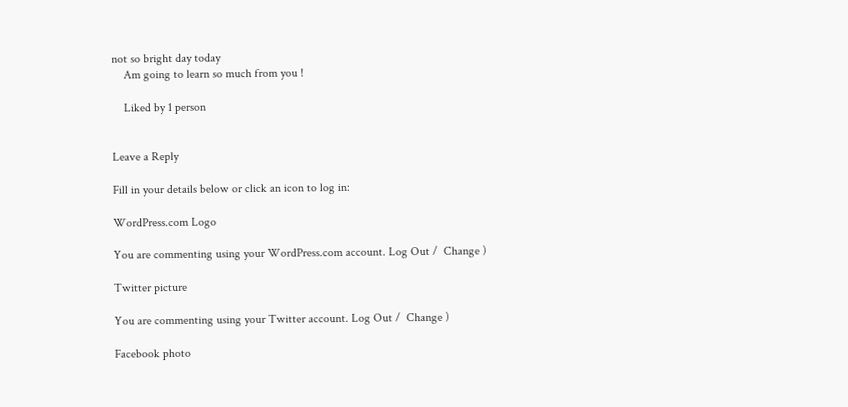not so bright day today
    Am going to learn so much from you !

    Liked by 1 person


Leave a Reply

Fill in your details below or click an icon to log in:

WordPress.com Logo

You are commenting using your WordPress.com account. Log Out /  Change )

Twitter picture

You are commenting using your Twitter account. Log Out /  Change )

Facebook photo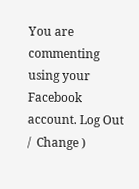You are commenting using your Facebook account. Log Out /  Change )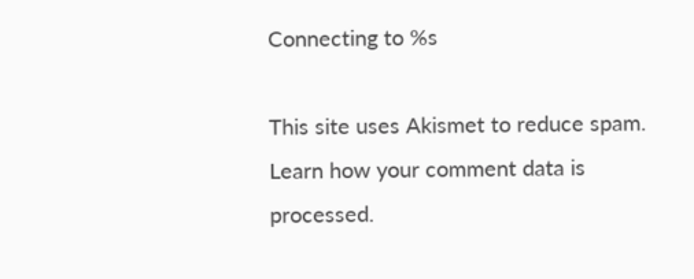Connecting to %s

This site uses Akismet to reduce spam. Learn how your comment data is processed.